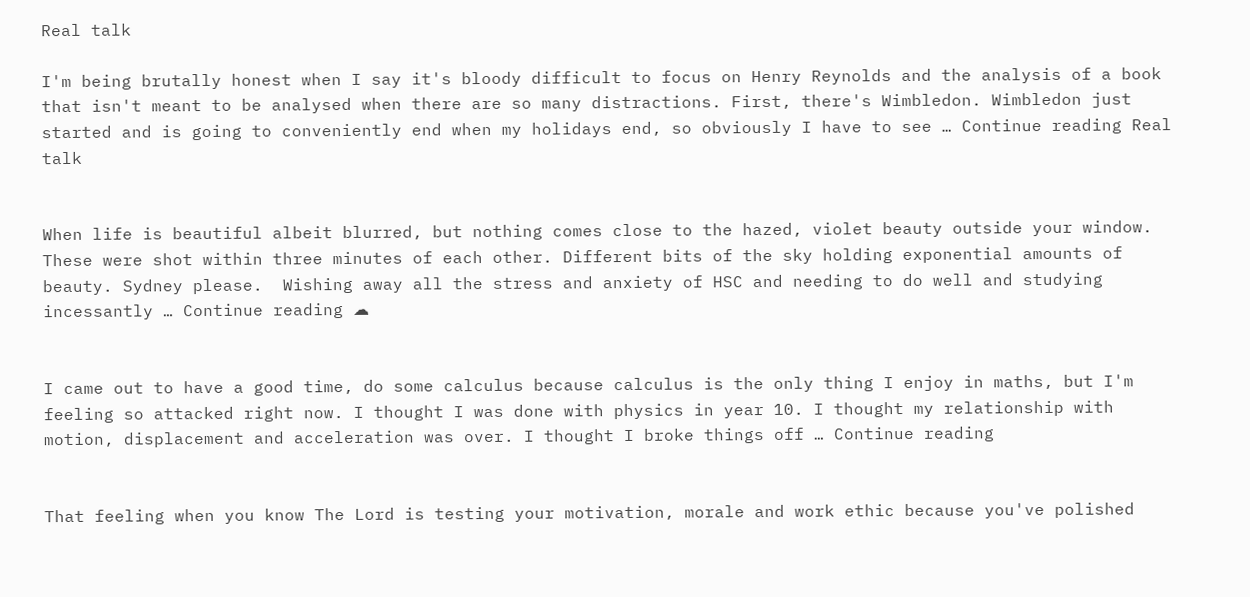Real talk

I'm being brutally honest when I say it's bloody difficult to focus on Henry Reynolds and the analysis of a book that isn't meant to be analysed when there are so many distractions. First, there's Wimbledon. Wimbledon just started and is going to conveniently end when my holidays end, so obviously I have to see … Continue reading Real talk


When life is beautiful albeit blurred, but nothing comes close to the hazed, violet beauty outside your window. These were shot within three minutes of each other. Different bits of the sky holding exponential amounts of beauty. Sydney please.  Wishing away all the stress and anxiety of HSC and needing to do well and studying incessantly … Continue reading ☁


I came out to have a good time, do some calculus because calculus is the only thing I enjoy in maths, but I'm feeling so attacked right now. I thought I was done with physics in year 10. I thought my relationship with motion, displacement and acceleration was over. I thought I broke things off … Continue reading


That feeling when you know The Lord is testing your motivation, morale and work ethic because you've polished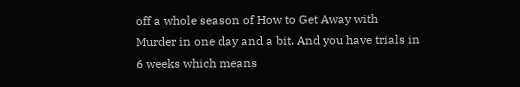off a whole season of How to Get Away with Murder in one day and a bit. And you have trials in 6 weeks which means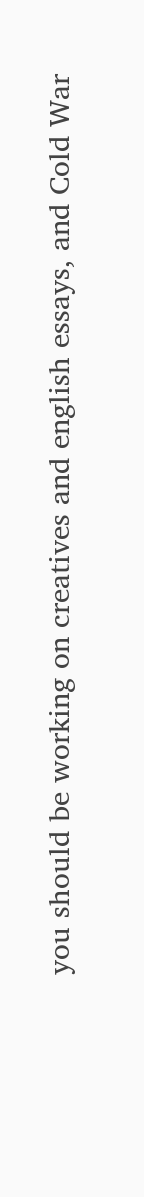you should be working on creatives and english essays, and Cold War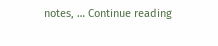notes, … Continue reading